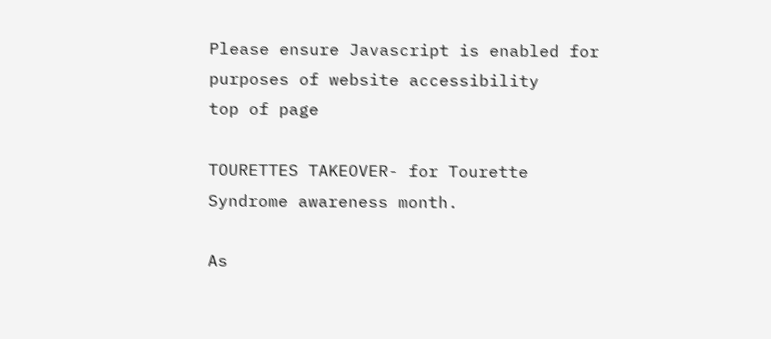Please ensure Javascript is enabled for purposes of website accessibility
top of page

TOURETTES TAKEOVER- for Tourette Syndrome awareness month.

As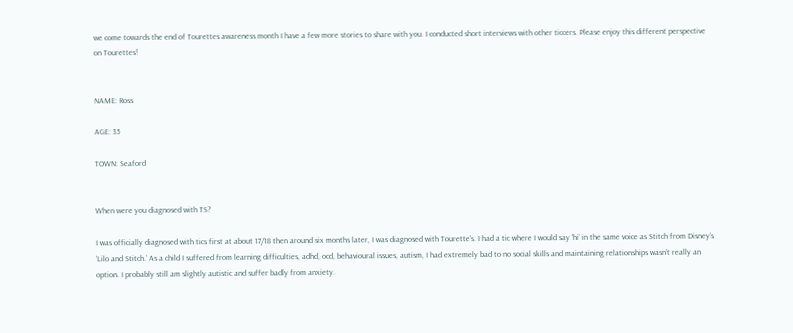we come towards the end of Tourettes awareness month I have a few more stories to share with you. I conducted short interviews with other ticcers. Please enjoy this different perspective on Tourettes!


NAME: Ross

AGE: 35

TOWN: Seaford


When were you diagnosed with TS?

I was officially diagnosed with tics first at about 17/18 then around six months later, I was diagnosed with Tourette’s. I had a tic where I would say ‘hi’ in the same voice as Stitch from Disney’s ‘Lilo and Stitch.’ As a child I suffered from learning difficulties, adhd, ocd, behavioural issues, autism, I had extremely bad to no social skills and maintaining relationships wasn’t really an option. I probably still am slightly autistic and suffer badly from anxiety.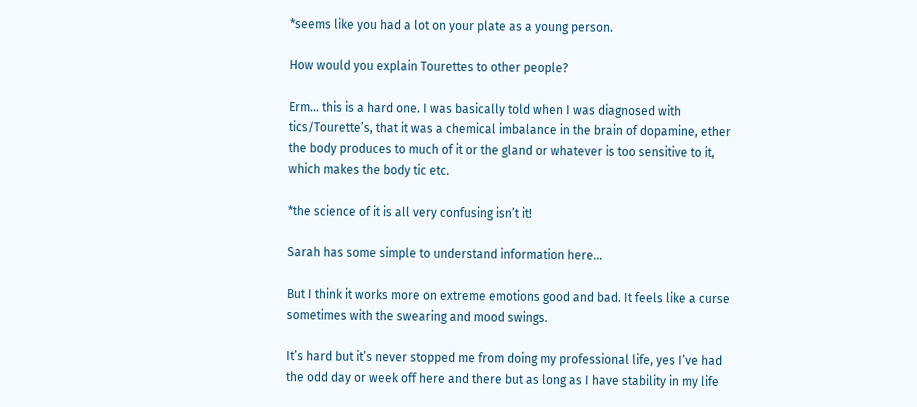*seems like you had a lot on your plate as a young person.

How would you explain Tourettes to other people?

Erm… this is a hard one. I was basically told when I was diagnosed with tics/Tourette’s, that it was a chemical imbalance in the brain of dopamine, ether the body produces to much of it or the gland or whatever is too sensitive to it, which makes the body tic etc.

*the science of it is all very confusing isn’t it!

Sarah has some simple to understand information here…

But I think it works more on extreme emotions good and bad. It feels like a curse sometimes with the swearing and mood swings.

It’s hard but it’s never stopped me from doing my professional life, yes I’ve had the odd day or week off here and there but as long as I have stability in my life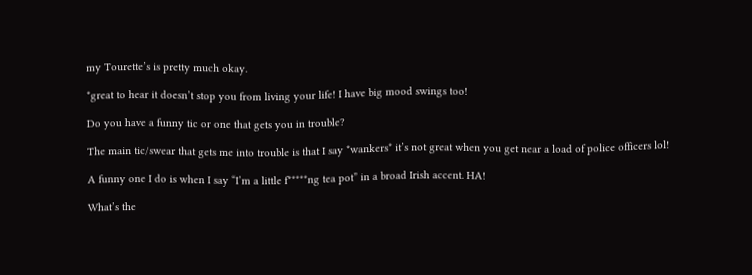my Tourette’s is pretty much okay.

*great to hear it doesn’t stop you from living your life! I have big mood swings too!

Do you have a funny tic or one that gets you in trouble?

The main tic/swear that gets me into trouble is that I say *wankers* it’s not great when you get near a load of police officers lol!

A funny one I do is when I say “I’m a little f*****ng tea pot” in a broad Irish accent. HA!

What’s the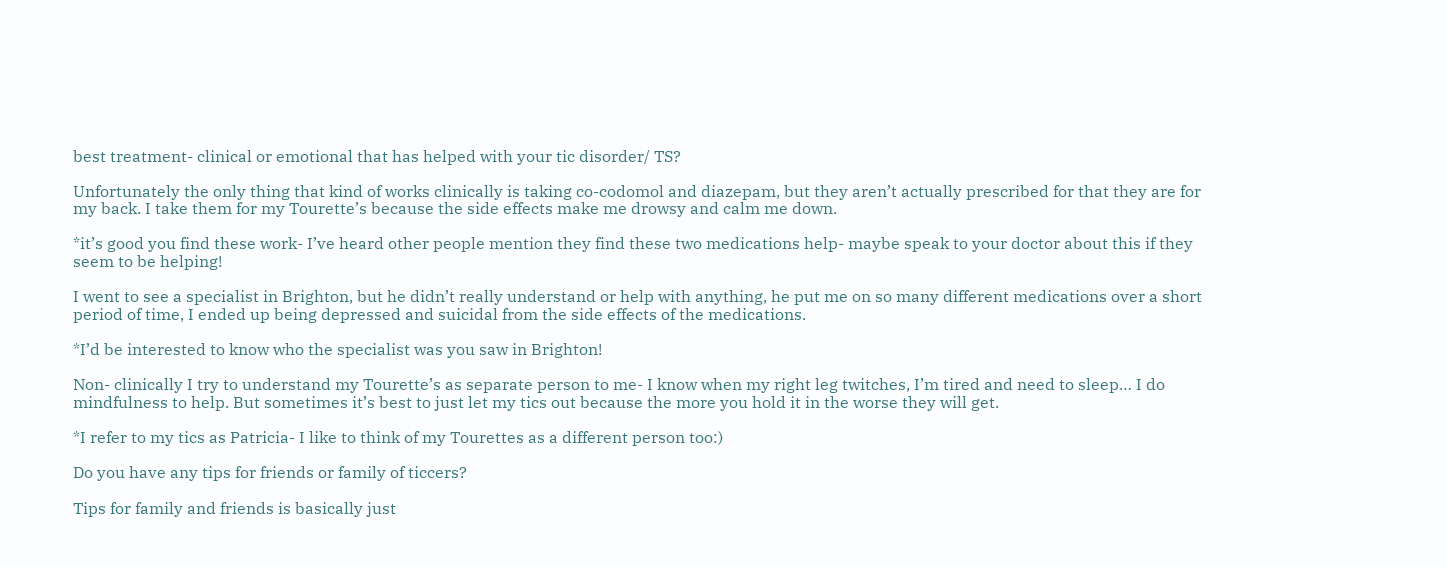best treatment- clinical or emotional that has helped with your tic disorder/ TS?

Unfortunately the only thing that kind of works clinically is taking co-codomol and diazepam, but they aren’t actually prescribed for that they are for my back. I take them for my Tourette’s because the side effects make me drowsy and calm me down.

*it’s good you find these work- I’ve heard other people mention they find these two medications help- maybe speak to your doctor about this if they seem to be helping!

I went to see a specialist in Brighton, but he didn’t really understand or help with anything, he put me on so many different medications over a short period of time, I ended up being depressed and suicidal from the side effects of the medications.

*I’d be interested to know who the specialist was you saw in Brighton!

Non- clinically I try to understand my Tourette’s as separate person to me- I know when my right leg twitches, I’m tired and need to sleep… I do mindfulness to help. But sometimes it’s best to just let my tics out because the more you hold it in the worse they will get.

*I refer to my tics as Patricia- I like to think of my Tourettes as a different person too:)

Do you have any tips for friends or family of ticcers?

Tips for family and friends is basically just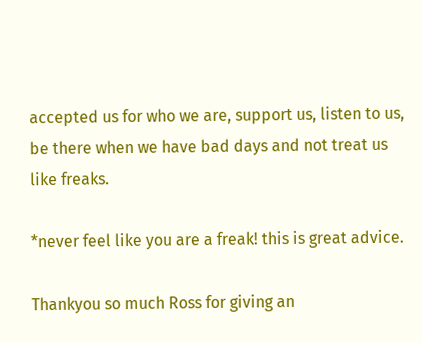accepted us for who we are, support us, listen to us, be there when we have bad days and not treat us like freaks.

*never feel like you are a freak! this is great advice.

Thankyou so much Ross for giving an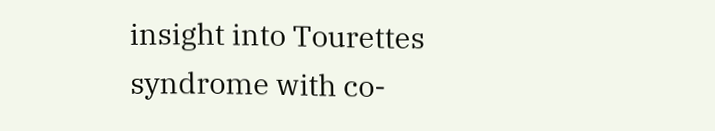insight into Tourettes syndrome with co-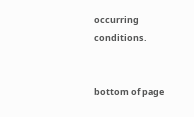occurring conditions.


bottom of page